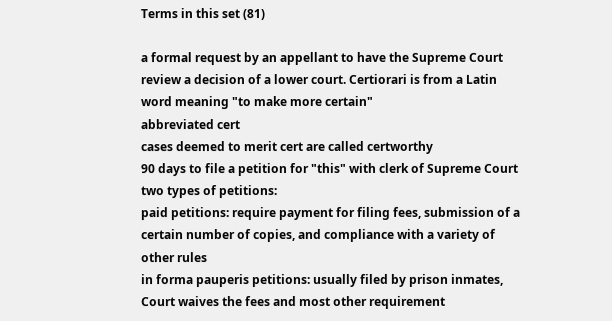Terms in this set (81)

a formal request by an appellant to have the Supreme Court review a decision of a lower court. Certiorari is from a Latin word meaning "to make more certain"
abbreviated cert
cases deemed to merit cert are called certworthy
90 days to file a petition for "this" with clerk of Supreme Court
two types of petitions:
paid petitions: require payment for filing fees, submission of a certain number of copies, and compliance with a variety of other rules
in forma pauperis petitions: usually filed by prison inmates, Court waives the fees and most other requirement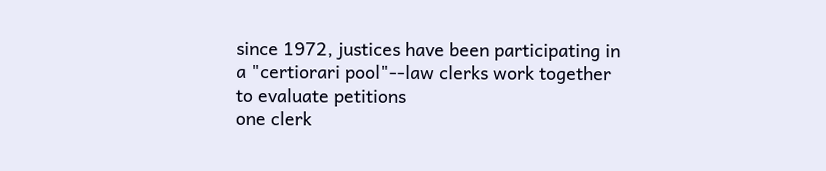since 1972, justices have been participating in a "certiorari pool"--law clerks work together to evaluate petitions
one clerk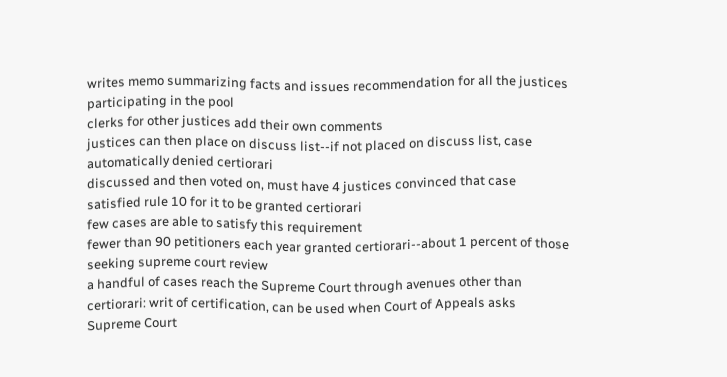writes memo summarizing facts and issues recommendation for all the justices participating in the pool
clerks for other justices add their own comments
justices can then place on discuss list--if not placed on discuss list, case automatically denied certiorari
discussed and then voted on, must have 4 justices convinced that case satisfied rule 10 for it to be granted certiorari
few cases are able to satisfy this requirement
fewer than 90 petitioners each year granted certiorari--about 1 percent of those seeking supreme court review
a handful of cases reach the Supreme Court through avenues other than certiorari: writ of certification, can be used when Court of Appeals asks Supreme Court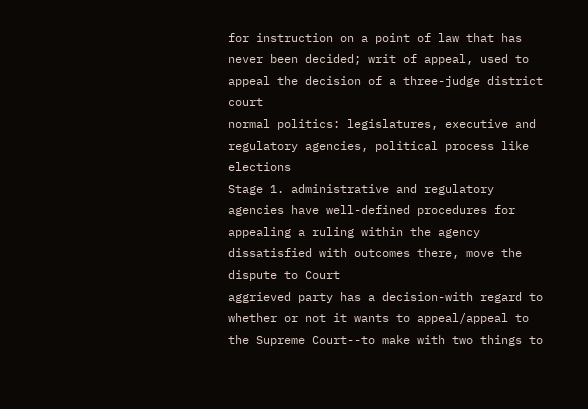for instruction on a point of law that has never been decided; writ of appeal, used to appeal the decision of a three-judge district court
normal politics: legislatures, executive and regulatory agencies, political process like elections
Stage 1. administrative and regulatory agencies have well-defined procedures for appealing a ruling within the agency
dissatisfied with outcomes there, move the dispute to Court
aggrieved party has a decision-with regard to whether or not it wants to appeal/appeal to the Supreme Court--to make with two things to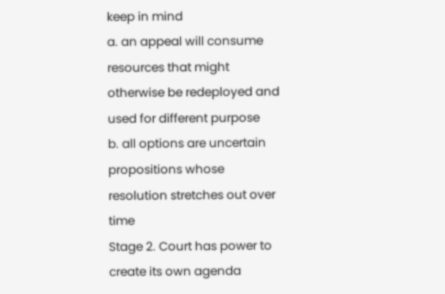keep in mind
a. an appeal will consume resources that might otherwise be redeployed and used for different purpose
b. all options are uncertain propositions whose resolution stretches out over time
Stage 2. Court has power to create its own agenda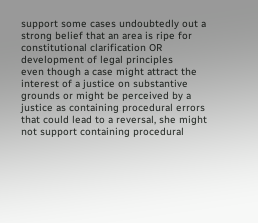support some cases undoubtedly out a strong belief that an area is ripe for constitutional clarification OR development of legal principles
even though a case might attract the interest of a justice on substantive grounds or might be perceived by a justice as containing procedural errors that could lead to a reversal, she might not support containing procedural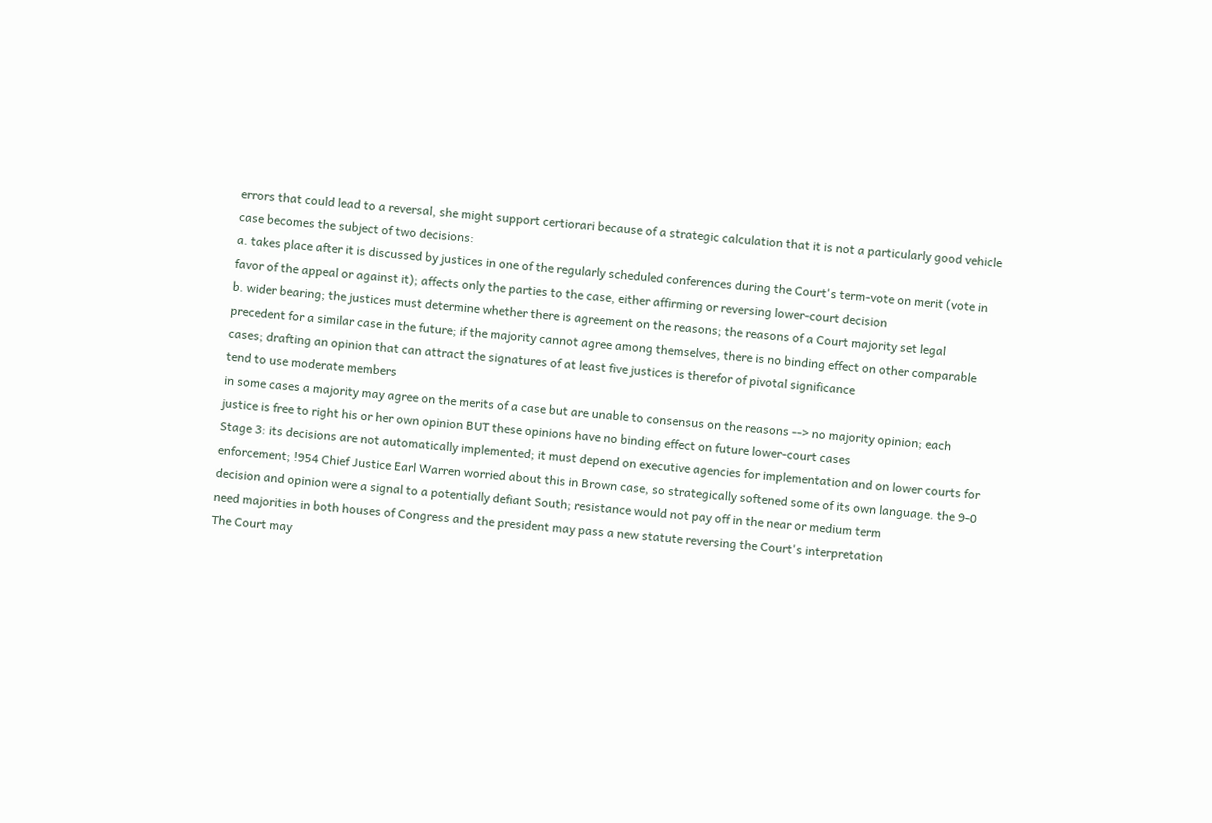errors that could lead to a reversal, she might support certiorari because of a strategic calculation that it is not a particularly good vehicle
case becomes the subject of two decisions:
a. takes place after it is discussed by justices in one of the regularly scheduled conferences during the Court's term-vote on merit (vote in favor of the appeal or against it); affects only the parties to the case, either affirming or reversing lower-court decision
b. wider bearing; the justices must determine whether there is agreement on the reasons; the reasons of a Court majority set legal precedent for a similar case in the future; if the majority cannot agree among themselves, there is no binding effect on other comparable cases; drafting an opinion that can attract the signatures of at least five justices is therefor of pivotal significance
tend to use moderate members
in some cases a majority may agree on the merits of a case but are unable to consensus on the reasons --> no majority opinion; each justice is free to right his or her own opinion BUT these opinions have no binding effect on future lower-court cases
Stage 3: its decisions are not automatically implemented; it must depend on executive agencies for implementation and on lower courts for enforcement; !954 Chief Justice Earl Warren worried about this in Brown case, so strategically softened some of its own language. the 9-0 decision and opinion were a signal to a potentially defiant South; resistance would not pay off in the near or medium term
need majorities in both houses of Congress and the president may pass a new statute reversing the Court's interpretation
The Court may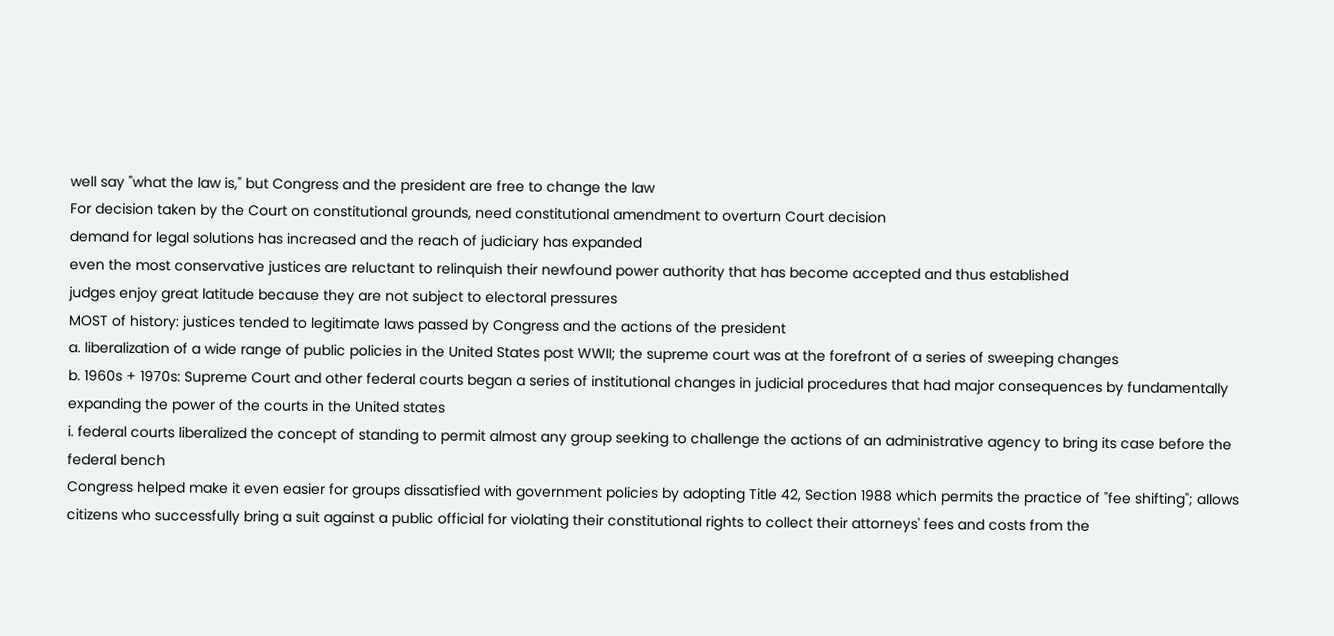well say "what the law is," but Congress and the president are free to change the law
For decision taken by the Court on constitutional grounds, need constitutional amendment to overturn Court decision
demand for legal solutions has increased and the reach of judiciary has expanded
even the most conservative justices are reluctant to relinquish their newfound power authority that has become accepted and thus established
judges enjoy great latitude because they are not subject to electoral pressures
MOST of history: justices tended to legitimate laws passed by Congress and the actions of the president
a. liberalization of a wide range of public policies in the United States post WWII; the supreme court was at the forefront of a series of sweeping changes
b. 1960s + 1970s: Supreme Court and other federal courts began a series of institutional changes in judicial procedures that had major consequences by fundamentally expanding the power of the courts in the United states
i. federal courts liberalized the concept of standing to permit almost any group seeking to challenge the actions of an administrative agency to bring its case before the federal bench
Congress helped make it even easier for groups dissatisfied with government policies by adopting Title 42, Section 1988 which permits the practice of "fee shifting"; allows citizens who successfully bring a suit against a public official for violating their constitutional rights to collect their attorneys' fees and costs from the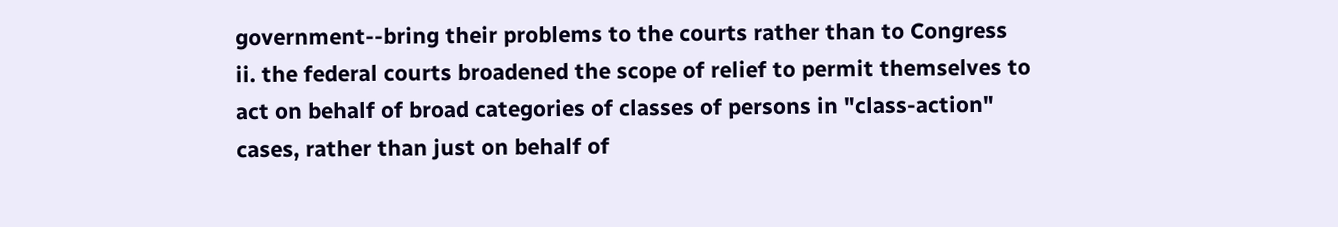government--bring their problems to the courts rather than to Congress
ii. the federal courts broadened the scope of relief to permit themselves to act on behalf of broad categories of classes of persons in "class-action" cases, rather than just on behalf of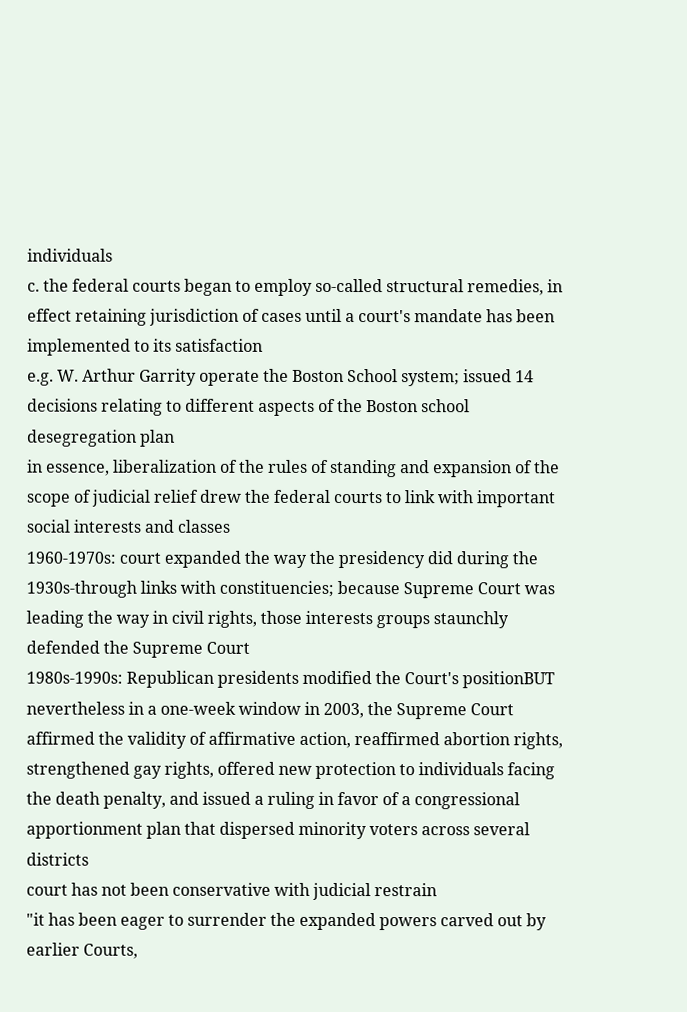individuals
c. the federal courts began to employ so-called structural remedies, in effect retaining jurisdiction of cases until a court's mandate has been implemented to its satisfaction
e.g. W. Arthur Garrity operate the Boston School system; issued 14 decisions relating to different aspects of the Boston school desegregation plan
in essence, liberalization of the rules of standing and expansion of the scope of judicial relief drew the federal courts to link with important social interests and classes
1960-1970s: court expanded the way the presidency did during the 1930s-through links with constituencies; because Supreme Court was leading the way in civil rights, those interests groups staunchly defended the Supreme Court
1980s-1990s: Republican presidents modified the Court's positionBUT nevertheless in a one-week window in 2003, the Supreme Court affirmed the validity of affirmative action, reaffirmed abortion rights, strengthened gay rights, offered new protection to individuals facing the death penalty, and issued a ruling in favor of a congressional apportionment plan that dispersed minority voters across several districts
court has not been conservative with judicial restrain
"it has been eager to surrender the expanded powers carved out by earlier Courts,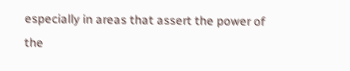especially in areas that assert the power of the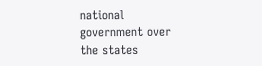national government over the states